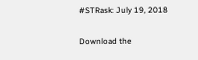#STRask: July 19, 2018

Download the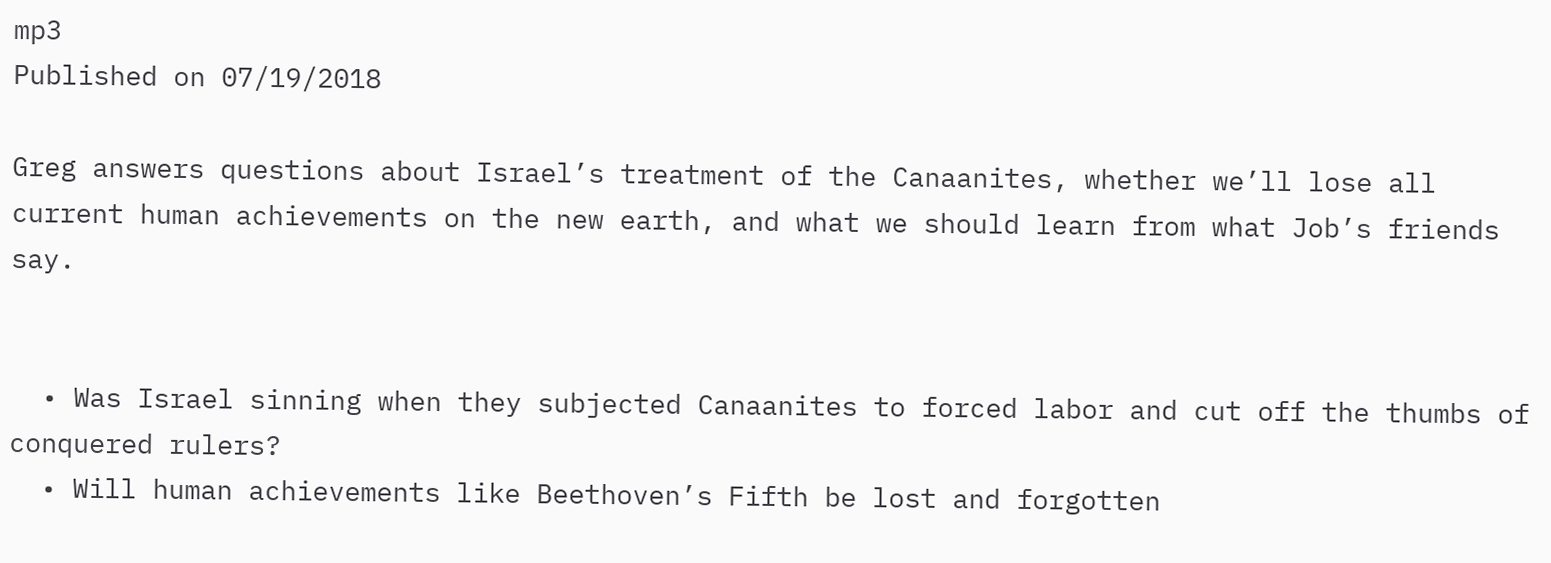mp3
Published on 07/19/2018

Greg answers questions about Israel’s treatment of the Canaanites, whether we’ll lose all current human achievements on the new earth, and what we should learn from what Job’s friends say.


  • Was Israel sinning when they subjected Canaanites to forced labor and cut off the thumbs of conquered rulers?
  • Will human achievements like Beethoven’s Fifth be lost and forgotten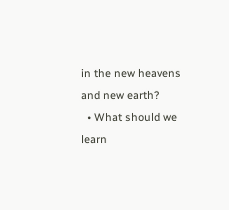in the new heavens and new earth?
  • What should we learn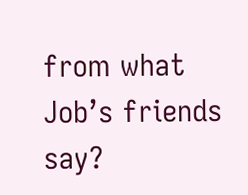from what Job’s friends say?